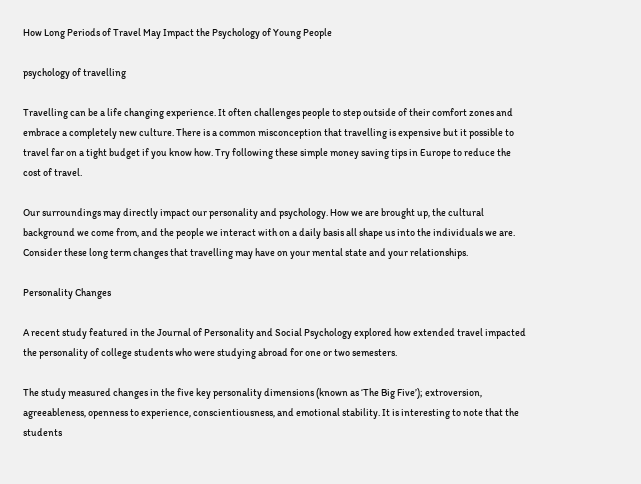How Long Periods of Travel May Impact the Psychology of Young People

psychology of travelling

Travelling can be a life changing experience. It often challenges people to step outside of their comfort zones and embrace a completely new culture. There is a common misconception that travelling is expensive but it possible to travel far on a tight budget if you know how. Try following these simple money saving tips in Europe to reduce the cost of travel.

Our surroundings may directly impact our personality and psychology. How we are brought up, the cultural background we come from, and the people we interact with on a daily basis all shape us into the individuals we are. Consider these long term changes that travelling may have on your mental state and your relationships.

Personality Changes

A recent study featured in the Journal of Personality and Social Psychology explored how extended travel impacted the personality of college students who were studying abroad for one or two semesters.

The study measured changes in the five key personality dimensions (known as ‘The Big Five’); extroversion, agreeableness, openness to experience, conscientiousness, and emotional stability. It is interesting to note that the students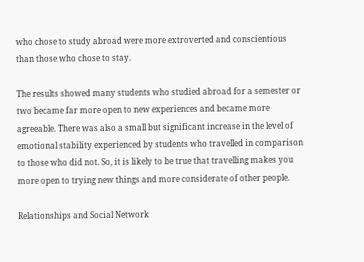who chose to study abroad were more extroverted and conscientious than those who chose to stay.

The results showed many students who studied abroad for a semester or two became far more open to new experiences and became more agreeable. There was also a small but significant increase in the level of emotional stability experienced by students who travelled in comparison to those who did not. So, it is likely to be true that travelling makes you more open to trying new things and more considerate of other people.

Relationships and Social Network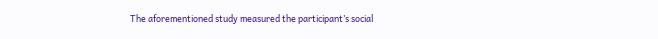The aforementioned study measured the participant’s social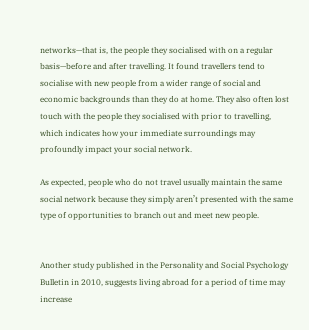networks—that is, the people they socialised with on a regular basis—before and after travelling. It found travellers tend to socialise with new people from a wider range of social and economic backgrounds than they do at home. They also often lost touch with the people they socialised with prior to travelling, which indicates how your immediate surroundings may profoundly impact your social network.

As expected, people who do not travel usually maintain the same social network because they simply aren’t presented with the same type of opportunities to branch out and meet new people.


Another study published in the Personality and Social Psychology Bulletin in 2010, suggests living abroad for a period of time may increase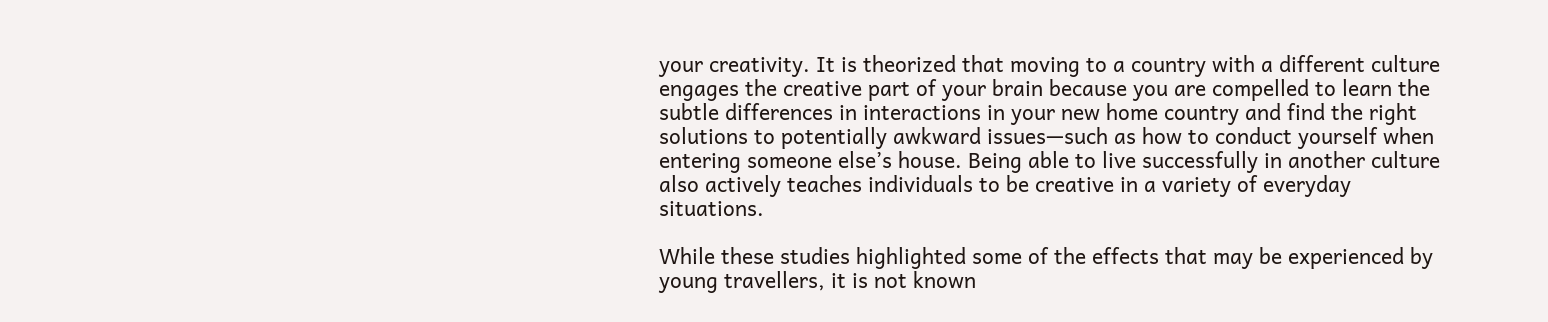your creativity. It is theorized that moving to a country with a different culture engages the creative part of your brain because you are compelled to learn the subtle differences in interactions in your new home country and find the right solutions to potentially awkward issues—such as how to conduct yourself when entering someone else’s house. Being able to live successfully in another culture also actively teaches individuals to be creative in a variety of everyday situations.

While these studies highlighted some of the effects that may be experienced by young travellers, it is not known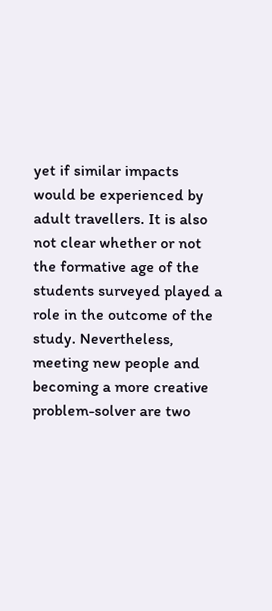yet if similar impacts would be experienced by adult travellers. It is also not clear whether or not the formative age of the students surveyed played a role in the outcome of the study. Nevertheless, meeting new people and becoming a more creative problem-solver are two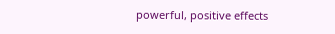powerful, positive effects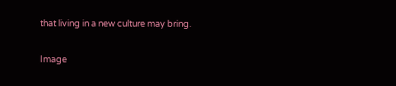that living in a new culture may bring.

Image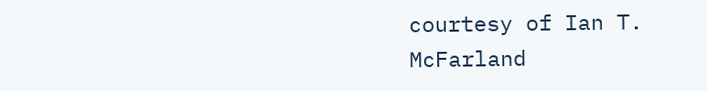courtesy of Ian T. McFarland